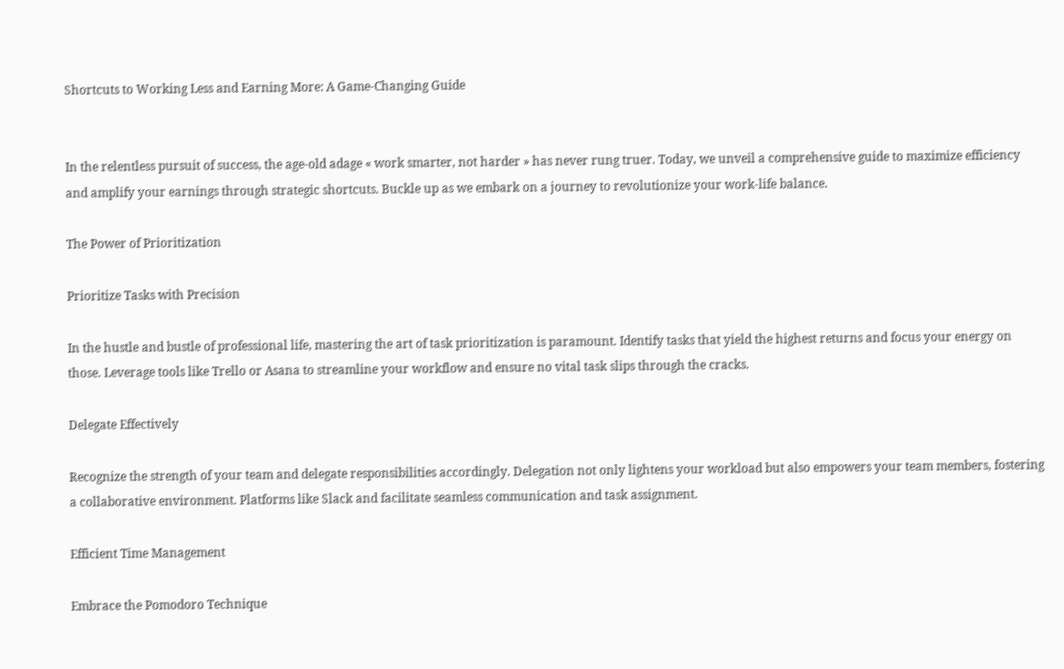Shortcuts to Working Less and Earning More: A Game-Changing Guide


In the relentless pursuit of success, the age-old adage « work smarter, not harder » has never rung truer. Today, we unveil a comprehensive guide to maximize efficiency and amplify your earnings through strategic shortcuts. Buckle up as we embark on a journey to revolutionize your work-life balance.

The Power of Prioritization

Prioritize Tasks with Precision

In the hustle and bustle of professional life, mastering the art of task prioritization is paramount. Identify tasks that yield the highest returns and focus your energy on those. Leverage tools like Trello or Asana to streamline your workflow and ensure no vital task slips through the cracks.

Delegate Effectively

Recognize the strength of your team and delegate responsibilities accordingly. Delegation not only lightens your workload but also empowers your team members, fostering a collaborative environment. Platforms like Slack and facilitate seamless communication and task assignment.

Efficient Time Management

Embrace the Pomodoro Technique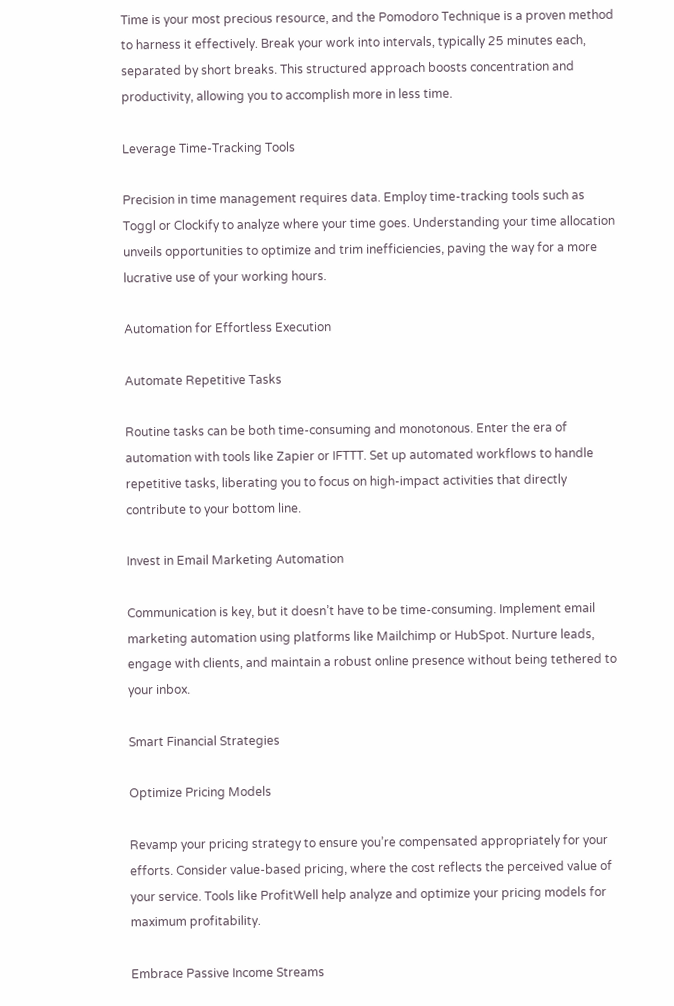Time is your most precious resource, and the Pomodoro Technique is a proven method to harness it effectively. Break your work into intervals, typically 25 minutes each, separated by short breaks. This structured approach boosts concentration and productivity, allowing you to accomplish more in less time.

Leverage Time-Tracking Tools

Precision in time management requires data. Employ time-tracking tools such as Toggl or Clockify to analyze where your time goes. Understanding your time allocation unveils opportunities to optimize and trim inefficiencies, paving the way for a more lucrative use of your working hours.

Automation for Effortless Execution

Automate Repetitive Tasks

Routine tasks can be both time-consuming and monotonous. Enter the era of automation with tools like Zapier or IFTTT. Set up automated workflows to handle repetitive tasks, liberating you to focus on high-impact activities that directly contribute to your bottom line.

Invest in Email Marketing Automation

Communication is key, but it doesn’t have to be time-consuming. Implement email marketing automation using platforms like Mailchimp or HubSpot. Nurture leads, engage with clients, and maintain a robust online presence without being tethered to your inbox.

Smart Financial Strategies

Optimize Pricing Models

Revamp your pricing strategy to ensure you’re compensated appropriately for your efforts. Consider value-based pricing, where the cost reflects the perceived value of your service. Tools like ProfitWell help analyze and optimize your pricing models for maximum profitability.

Embrace Passive Income Streams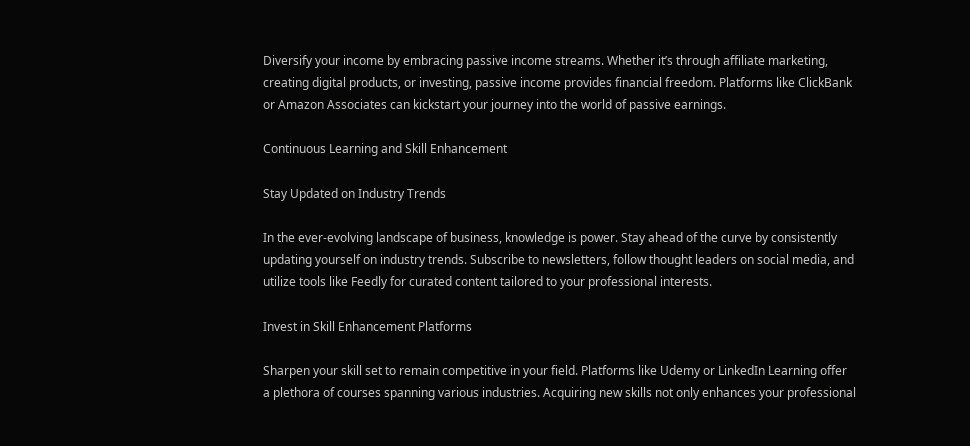Diversify your income by embracing passive income streams. Whether it’s through affiliate marketing, creating digital products, or investing, passive income provides financial freedom. Platforms like ClickBank or Amazon Associates can kickstart your journey into the world of passive earnings.

Continuous Learning and Skill Enhancement

Stay Updated on Industry Trends

In the ever-evolving landscape of business, knowledge is power. Stay ahead of the curve by consistently updating yourself on industry trends. Subscribe to newsletters, follow thought leaders on social media, and utilize tools like Feedly for curated content tailored to your professional interests.

Invest in Skill Enhancement Platforms

Sharpen your skill set to remain competitive in your field. Platforms like Udemy or LinkedIn Learning offer a plethora of courses spanning various industries. Acquiring new skills not only enhances your professional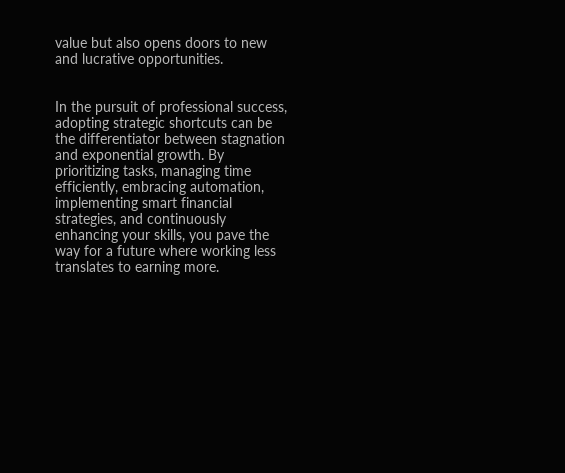value but also opens doors to new and lucrative opportunities.


In the pursuit of professional success, adopting strategic shortcuts can be the differentiator between stagnation and exponential growth. By prioritizing tasks, managing time efficiently, embracing automation, implementing smart financial strategies, and continuously enhancing your skills, you pave the way for a future where working less translates to earning more.